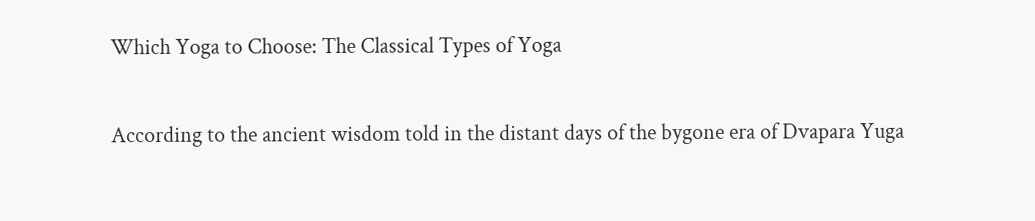Which Yoga to Choose: The Classical Types of Yoga

According to the ancient wisdom told in the distant days of the bygone era of Dvapara Yuga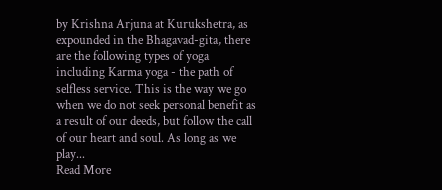by Krishna Arjuna at Kurukshetra, as expounded in the Bhagavad-gita, there are the following types of yoga including Karma yoga - the path of selfless service. This is the way we go when we do not seek personal benefit as a result of our deeds, but follow the call of our heart and soul. As long as we play...
Read More